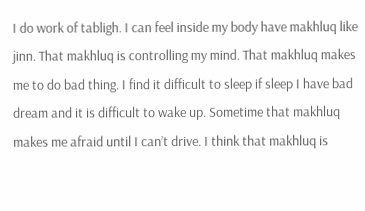I do work of tabligh. I can feel inside my body have makhluq like jinn. That makhluq is controlling my mind. That makhluq makes me to do bad thing. I find it difficult to sleep if sleep I have bad dream and it is difficult to wake up. Sometime that makhluq makes me afraid until I can’t drive. I think that makhluq is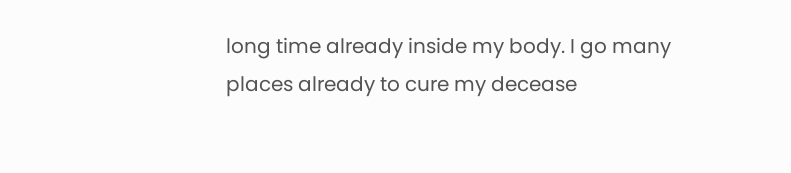long time already inside my body. I go many places already to cure my decease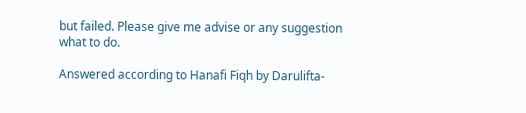but failed. Please give me advise or any suggestion what to do.

Answered according to Hanafi Fiqh by Darulifta-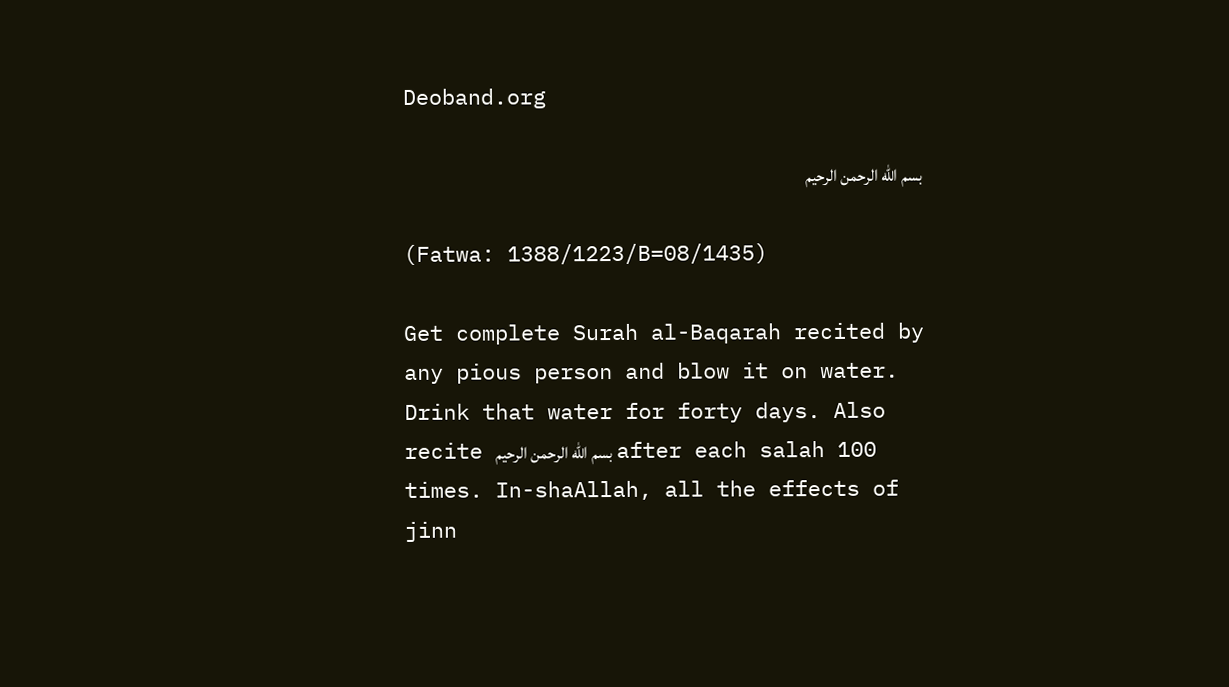Deoband.org

بسم الله الرحمن الرحيم

(Fatwa: 1388/1223/B=08/1435)

Get complete Surah al-Baqarah recited by any pious person and blow it on water. Drink that water for forty days. Also recite بسم الله الرحمن الرحيم after each salah 100 times. In-shaAllah, all the effects of jinn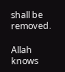shall be removed.

Allah knows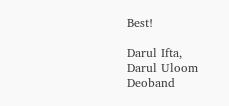Best!

Darul Ifta,
Darul Uloom Deoband